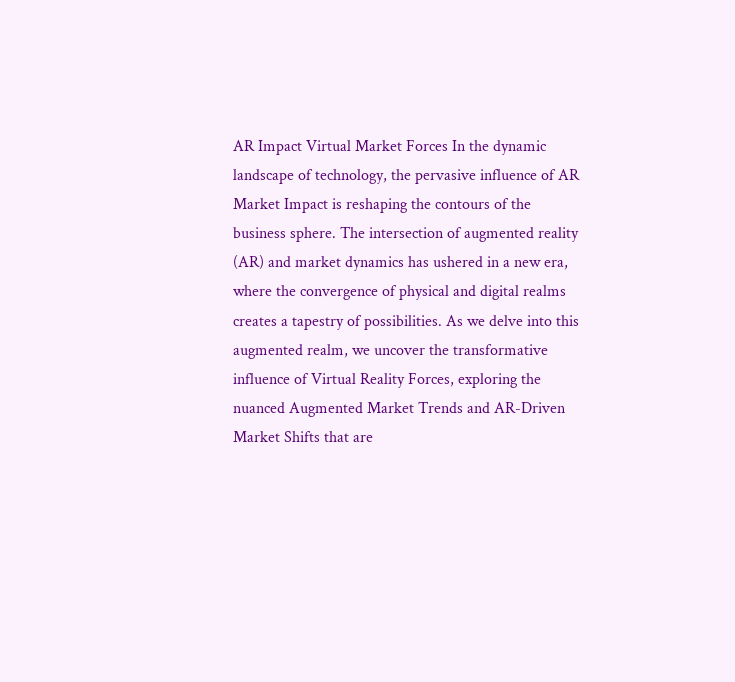AR Impact Virtual Market Forces In the dynamic landscape of technology, the pervasive influence of AR Market Impact is reshaping the contours of the business sphere. The intersection of augmented reality (AR) and market dynamics has ushered in a new era, where the convergence of physical and digital realms creates a tapestry of possibilities. As we delve into this augmented realm, we uncover the transformative influence of Virtual Reality Forces, exploring the nuanced Augmented Market Trends and AR-Driven Market Shifts that are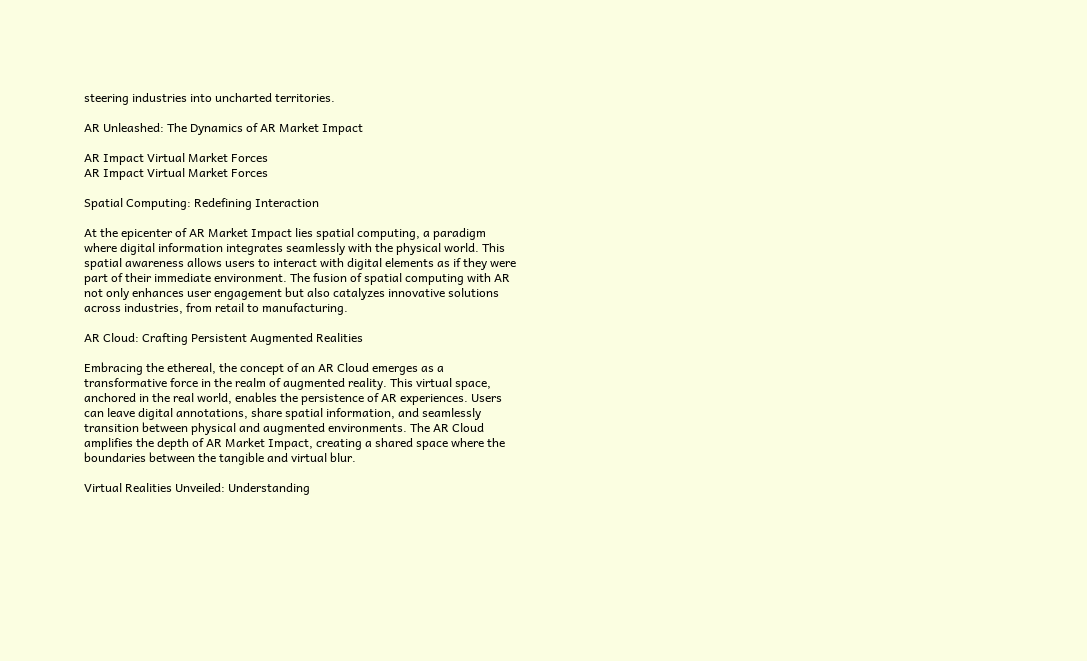steering industries into uncharted territories.

AR Unleashed: The Dynamics of AR Market Impact

AR Impact Virtual Market Forces
AR Impact Virtual Market Forces

Spatial Computing: Redefining Interaction

At the epicenter of AR Market Impact lies spatial computing, a paradigm where digital information integrates seamlessly with the physical world. This spatial awareness allows users to interact with digital elements as if they were part of their immediate environment. The fusion of spatial computing with AR not only enhances user engagement but also catalyzes innovative solutions across industries, from retail to manufacturing.

AR Cloud: Crafting Persistent Augmented Realities

Embracing the ethereal, the concept of an AR Cloud emerges as a transformative force in the realm of augmented reality. This virtual space, anchored in the real world, enables the persistence of AR experiences. Users can leave digital annotations, share spatial information, and seamlessly transition between physical and augmented environments. The AR Cloud amplifies the depth of AR Market Impact, creating a shared space where the boundaries between the tangible and virtual blur.

Virtual Realities Unveiled: Understanding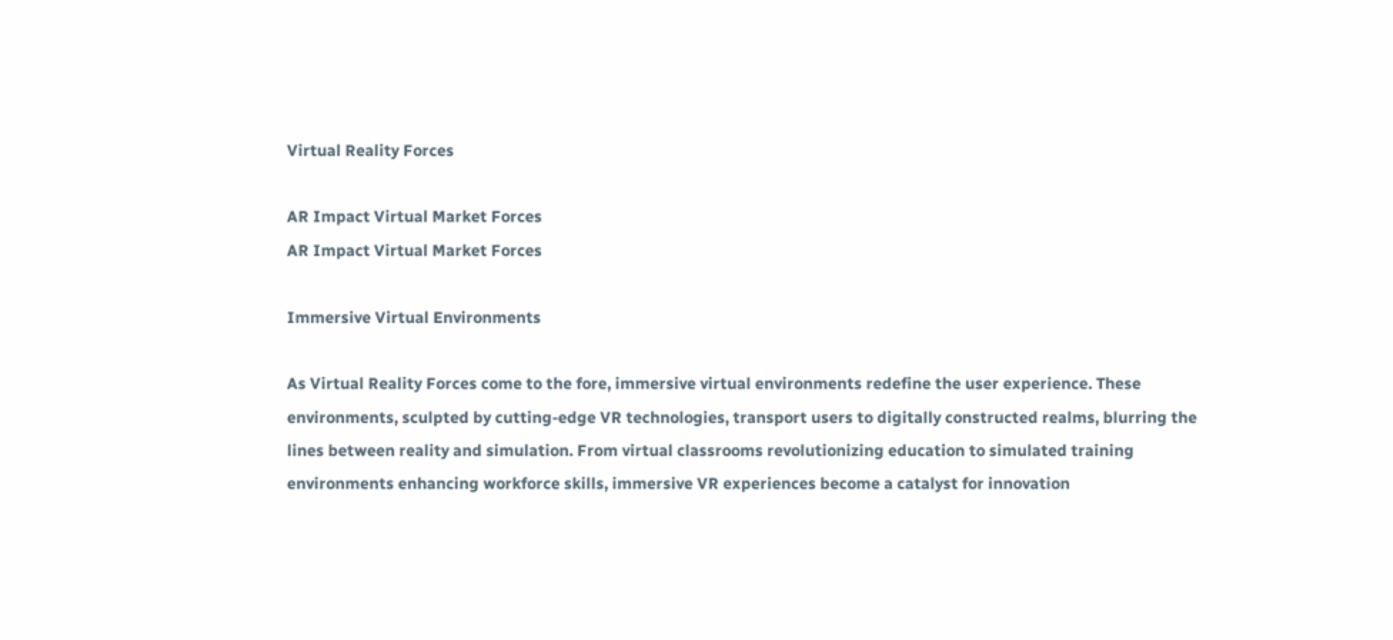Virtual Reality Forces

AR Impact Virtual Market Forces
AR Impact Virtual Market Forces

Immersive Virtual Environments

As Virtual Reality Forces come to the fore, immersive virtual environments redefine the user experience. These environments, sculpted by cutting-edge VR technologies, transport users to digitally constructed realms, blurring the lines between reality and simulation. From virtual classrooms revolutionizing education to simulated training environments enhancing workforce skills, immersive VR experiences become a catalyst for innovation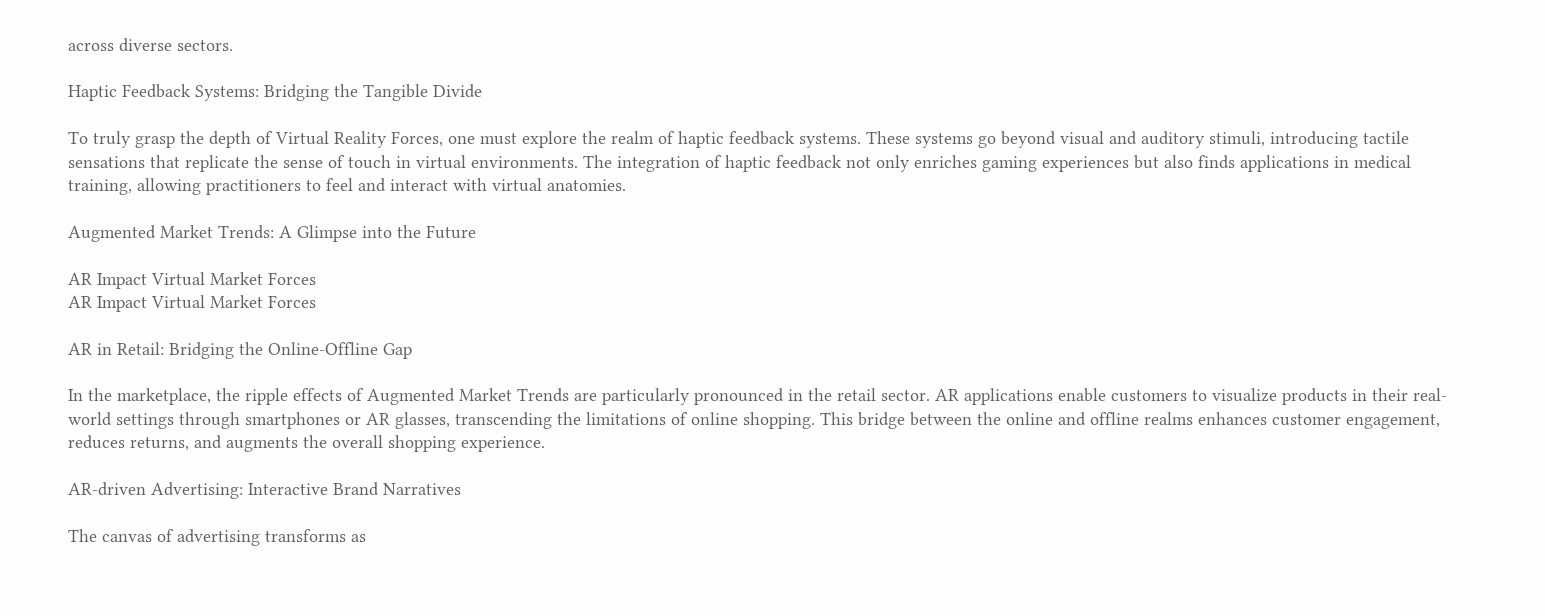across diverse sectors.

Haptic Feedback Systems: Bridging the Tangible Divide

To truly grasp the depth of Virtual Reality Forces, one must explore the realm of haptic feedback systems. These systems go beyond visual and auditory stimuli, introducing tactile sensations that replicate the sense of touch in virtual environments. The integration of haptic feedback not only enriches gaming experiences but also finds applications in medical training, allowing practitioners to feel and interact with virtual anatomies.

Augmented Market Trends: A Glimpse into the Future

AR Impact Virtual Market Forces
AR Impact Virtual Market Forces

AR in Retail: Bridging the Online-Offline Gap

In the marketplace, the ripple effects of Augmented Market Trends are particularly pronounced in the retail sector. AR applications enable customers to visualize products in their real-world settings through smartphones or AR glasses, transcending the limitations of online shopping. This bridge between the online and offline realms enhances customer engagement, reduces returns, and augments the overall shopping experience.

AR-driven Advertising: Interactive Brand Narratives

The canvas of advertising transforms as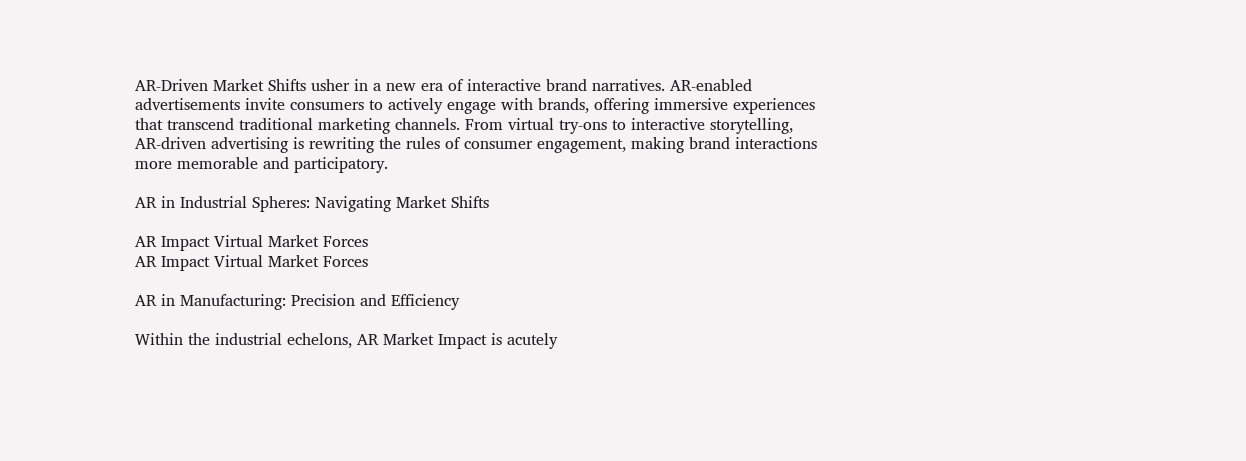AR-Driven Market Shifts usher in a new era of interactive brand narratives. AR-enabled advertisements invite consumers to actively engage with brands, offering immersive experiences that transcend traditional marketing channels. From virtual try-ons to interactive storytelling, AR-driven advertising is rewriting the rules of consumer engagement, making brand interactions more memorable and participatory.

AR in Industrial Spheres: Navigating Market Shifts

AR Impact Virtual Market Forces
AR Impact Virtual Market Forces

AR in Manufacturing: Precision and Efficiency

Within the industrial echelons, AR Market Impact is acutely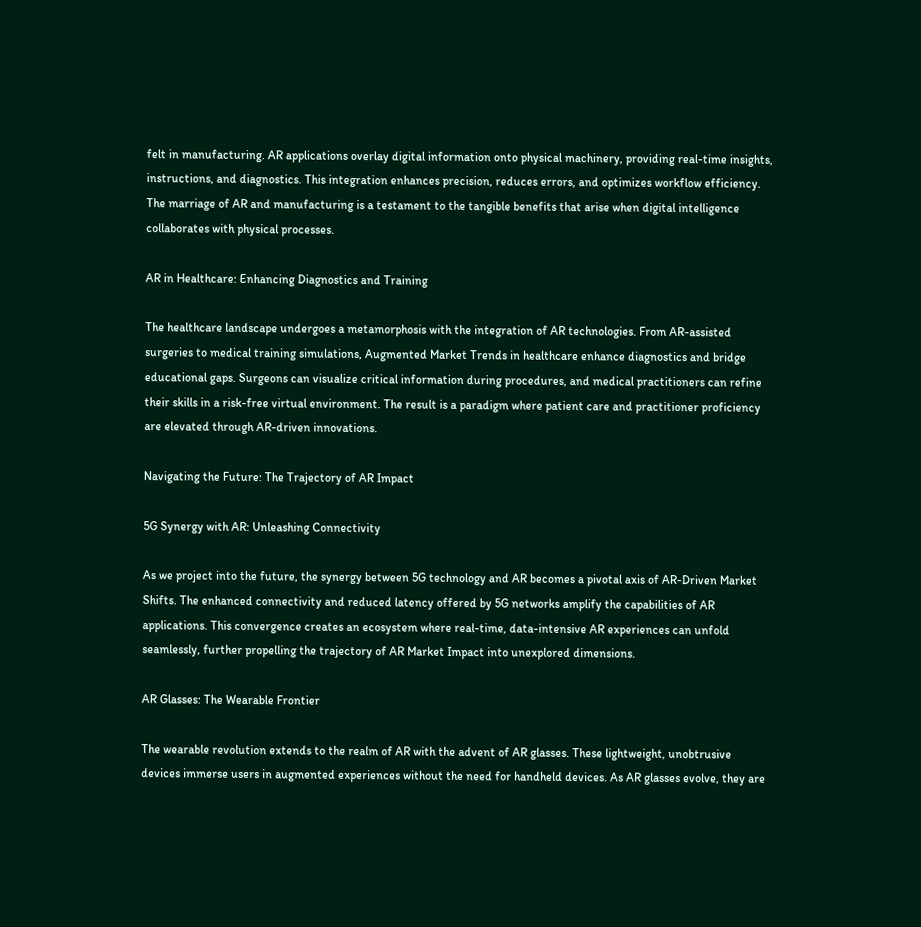felt in manufacturing. AR applications overlay digital information onto physical machinery, providing real-time insights, instructions, and diagnostics. This integration enhances precision, reduces errors, and optimizes workflow efficiency. The marriage of AR and manufacturing is a testament to the tangible benefits that arise when digital intelligence collaborates with physical processes.

AR in Healthcare: Enhancing Diagnostics and Training

The healthcare landscape undergoes a metamorphosis with the integration of AR technologies. From AR-assisted surgeries to medical training simulations, Augmented Market Trends in healthcare enhance diagnostics and bridge educational gaps. Surgeons can visualize critical information during procedures, and medical practitioners can refine their skills in a risk-free virtual environment. The result is a paradigm where patient care and practitioner proficiency are elevated through AR-driven innovations.

Navigating the Future: The Trajectory of AR Impact

5G Synergy with AR: Unleashing Connectivity

As we project into the future, the synergy between 5G technology and AR becomes a pivotal axis of AR-Driven Market Shifts. The enhanced connectivity and reduced latency offered by 5G networks amplify the capabilities of AR applications. This convergence creates an ecosystem where real-time, data-intensive AR experiences can unfold seamlessly, further propelling the trajectory of AR Market Impact into unexplored dimensions.

AR Glasses: The Wearable Frontier

The wearable revolution extends to the realm of AR with the advent of AR glasses. These lightweight, unobtrusive devices immerse users in augmented experiences without the need for handheld devices. As AR glasses evolve, they are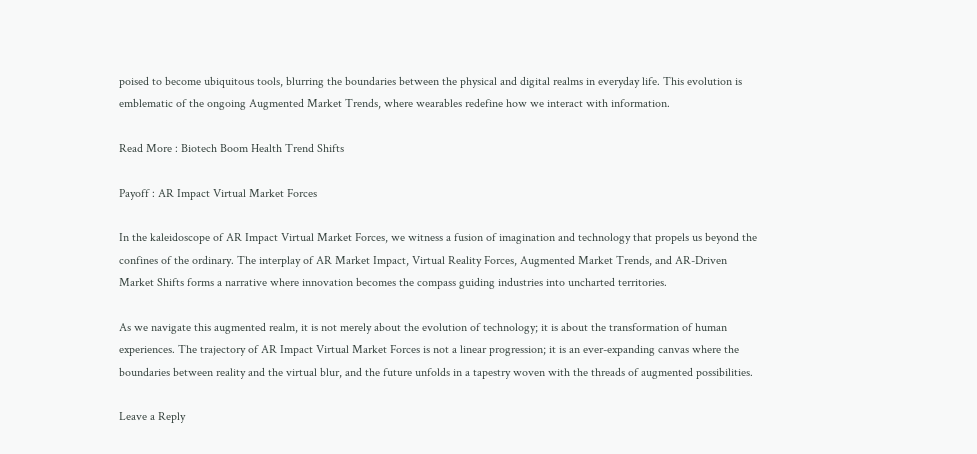poised to become ubiquitous tools, blurring the boundaries between the physical and digital realms in everyday life. This evolution is emblematic of the ongoing Augmented Market Trends, where wearables redefine how we interact with information.

Read More : Biotech Boom Health Trend Shifts

Payoff : AR Impact Virtual Market Forces

In the kaleidoscope of AR Impact Virtual Market Forces, we witness a fusion of imagination and technology that propels us beyond the confines of the ordinary. The interplay of AR Market Impact, Virtual Reality Forces, Augmented Market Trends, and AR-Driven Market Shifts forms a narrative where innovation becomes the compass guiding industries into uncharted territories.

As we navigate this augmented realm, it is not merely about the evolution of technology; it is about the transformation of human experiences. The trajectory of AR Impact Virtual Market Forces is not a linear progression; it is an ever-expanding canvas where the boundaries between reality and the virtual blur, and the future unfolds in a tapestry woven with the threads of augmented possibilities.

Leave a Reply